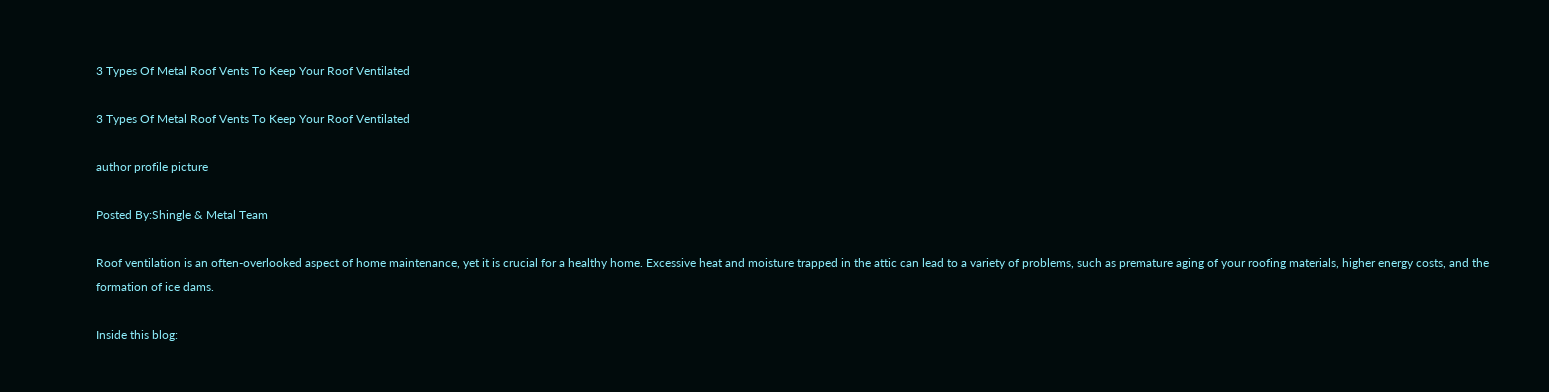3 Types Of Metal Roof Vents To Keep Your Roof Ventilated

3 Types Of Metal Roof Vents To Keep Your Roof Ventilated

author profile picture

Posted By:Shingle & Metal Team

Roof ventilation is an often-overlooked aspect of home maintenance, yet it is crucial for a healthy home. Excessive heat and moisture trapped in the attic can lead to a variety of problems, such as premature aging of your roofing materials, higher energy costs, and the formation of ice dams.

Inside this blog: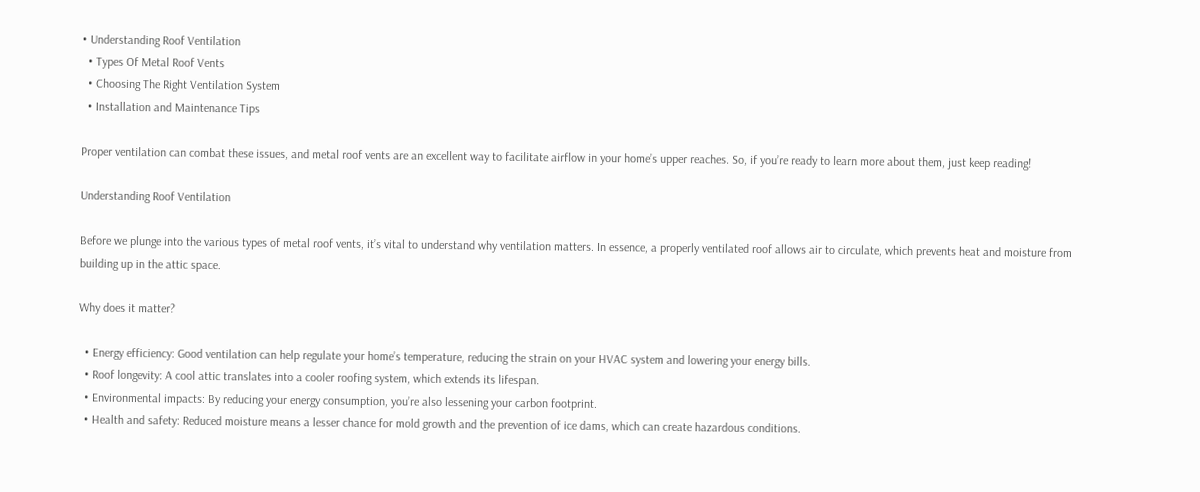• Understanding Roof Ventilation
  • Types Of Metal Roof Vents
  • Choosing The Right Ventilation System
  • Installation and Maintenance Tips

Proper ventilation can combat these issues, and metal roof vents are an excellent way to facilitate airflow in your home’s upper reaches. So, if you’re ready to learn more about them, just keep reading!

Understanding Roof Ventilation

Before we plunge into the various types of metal roof vents, it’s vital to understand why ventilation matters. In essence, a properly ventilated roof allows air to circulate, which prevents heat and moisture from building up in the attic space.

Why does it matter?

  • Energy efficiency: Good ventilation can help regulate your home’s temperature, reducing the strain on your HVAC system and lowering your energy bills.
  • Roof longevity: A cool attic translates into a cooler roofing system, which extends its lifespan.
  • Environmental impacts: By reducing your energy consumption, you’re also lessening your carbon footprint.
  • Health and safety: Reduced moisture means a lesser chance for mold growth and the prevention of ice dams, which can create hazardous conditions.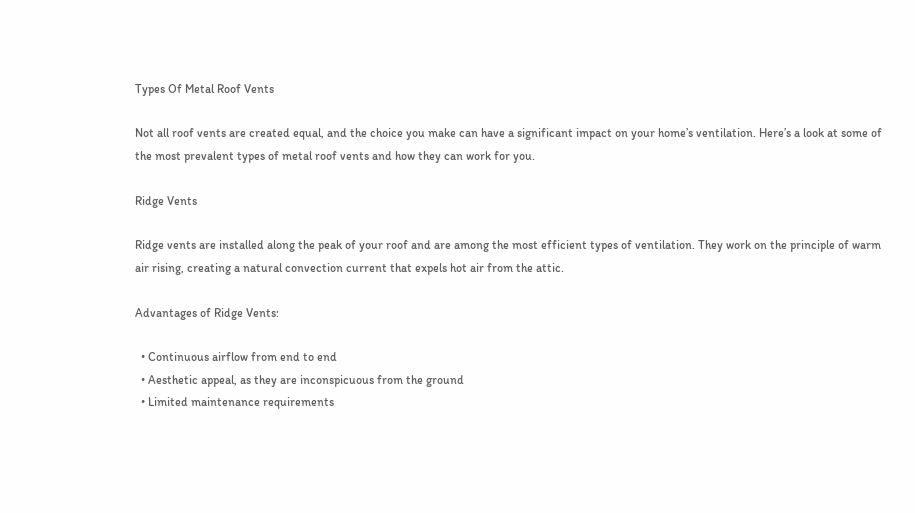Types Of Metal Roof Vents

Not all roof vents are created equal, and the choice you make can have a significant impact on your home’s ventilation. Here’s a look at some of the most prevalent types of metal roof vents and how they can work for you.

Ridge Vents

Ridge vents are installed along the peak of your roof and are among the most efficient types of ventilation. They work on the principle of warm air rising, creating a natural convection current that expels hot air from the attic.

Advantages of Ridge Vents:

  • Continuous airflow from end to end
  • Aesthetic appeal, as they are inconspicuous from the ground
  • Limited maintenance requirements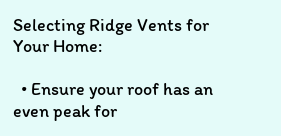Selecting Ridge Vents for Your Home:

  • Ensure your roof has an even peak for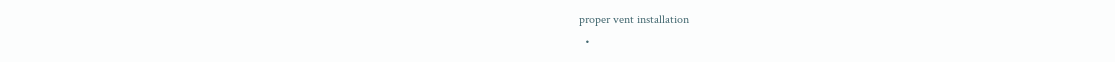proper vent installation
  •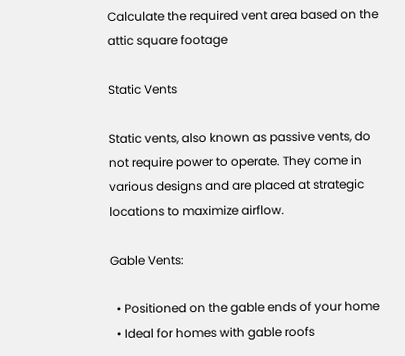Calculate the required vent area based on the attic square footage

Static Vents

Static vents, also known as passive vents, do not require power to operate. They come in various designs and are placed at strategic locations to maximize airflow.

Gable Vents:

  • Positioned on the gable ends of your home
  • Ideal for homes with gable roofs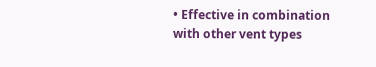• Effective in combination with other vent types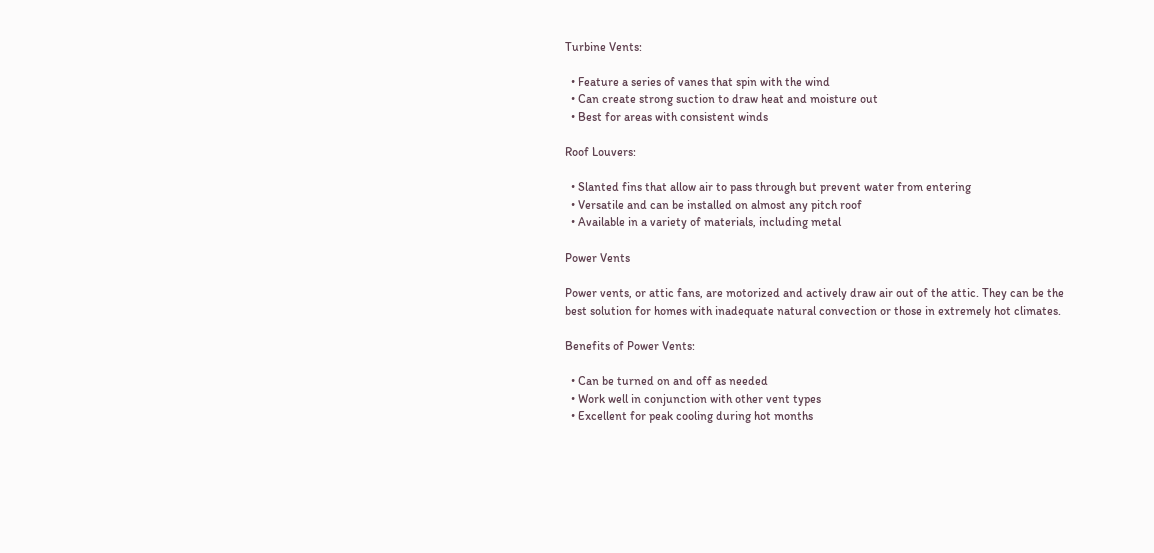Turbine Vents:

  • Feature a series of vanes that spin with the wind
  • Can create strong suction to draw heat and moisture out
  • Best for areas with consistent winds

Roof Louvers:

  • Slanted fins that allow air to pass through but prevent water from entering
  • Versatile and can be installed on almost any pitch roof
  • Available in a variety of materials, including metal

Power Vents

Power vents, or attic fans, are motorized and actively draw air out of the attic. They can be the best solution for homes with inadequate natural convection or those in extremely hot climates.

Benefits of Power Vents:

  • Can be turned on and off as needed
  • Work well in conjunction with other vent types
  • Excellent for peak cooling during hot months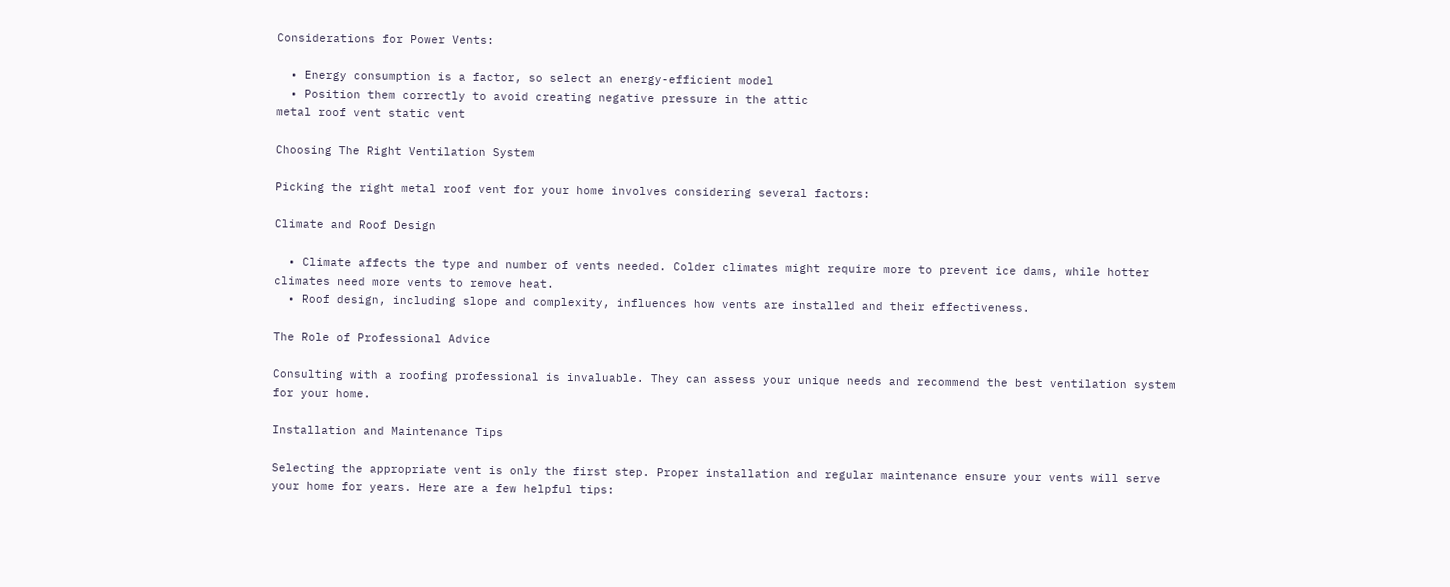Considerations for Power Vents:

  • Energy consumption is a factor, so select an energy-efficient model
  • Position them correctly to avoid creating negative pressure in the attic
metal roof vent static vent

Choosing The Right Ventilation System

Picking the right metal roof vent for your home involves considering several factors:

Climate and Roof Design

  • Climate affects the type and number of vents needed. Colder climates might require more to prevent ice dams, while hotter climates need more vents to remove heat.
  • Roof design, including slope and complexity, influences how vents are installed and their effectiveness.

The Role of Professional Advice

Consulting with a roofing professional is invaluable. They can assess your unique needs and recommend the best ventilation system for your home.

Installation and Maintenance Tips

Selecting the appropriate vent is only the first step. Proper installation and regular maintenance ensure your vents will serve your home for years. Here are a few helpful tips: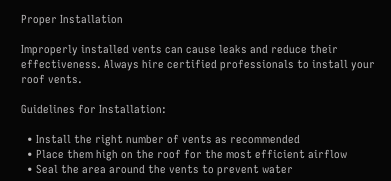Proper Installation

Improperly installed vents can cause leaks and reduce their effectiveness. Always hire certified professionals to install your roof vents.

Guidelines for Installation:

  • Install the right number of vents as recommended
  • Place them high on the roof for the most efficient airflow
  • Seal the area around the vents to prevent water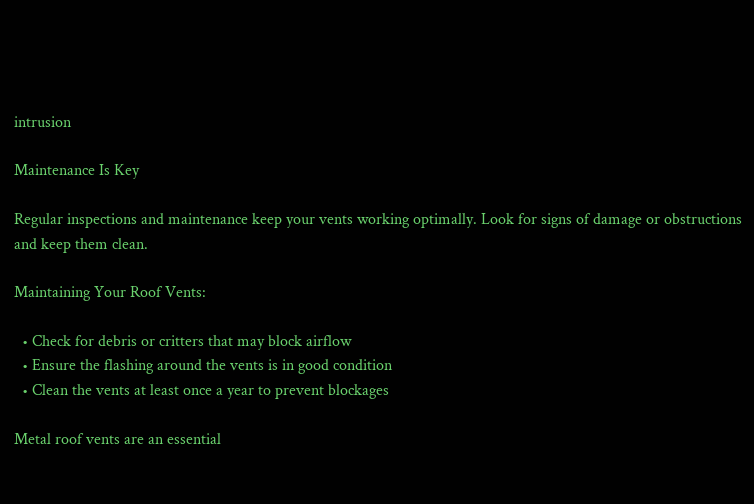intrusion

Maintenance Is Key

Regular inspections and maintenance keep your vents working optimally. Look for signs of damage or obstructions and keep them clean.

Maintaining Your Roof Vents:

  • Check for debris or critters that may block airflow
  • Ensure the flashing around the vents is in good condition
  • Clean the vents at least once a year to prevent blockages

Metal roof vents are an essential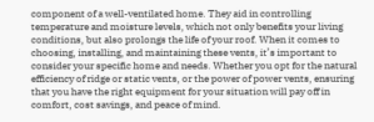component of a well-ventilated home. They aid in controlling temperature and moisture levels, which not only benefits your living conditions, but also prolongs the life of your roof. When it comes to choosing, installing, and maintaining these vents, it’s important to consider your specific home and needs. Whether you opt for the natural efficiency of ridge or static vents, or the power of power vents, ensuring that you have the right equipment for your situation will pay off in comfort, cost savings, and peace of mind.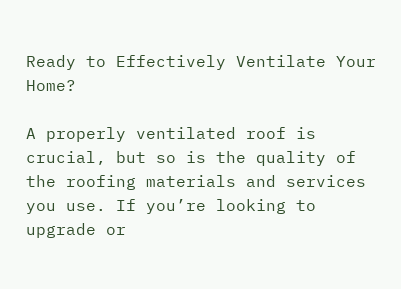Ready to Effectively Ventilate Your Home?

A properly ventilated roof is crucial, but so is the quality of the roofing materials and services you use. If you’re looking to upgrade or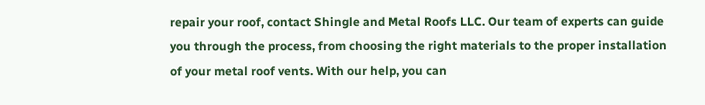repair your roof, contact Shingle and Metal Roofs LLC. Our team of experts can guide you through the process, from choosing the right materials to the proper installation of your metal roof vents. With our help, you can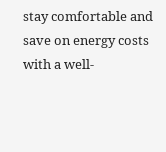stay comfortable and save on energy costs with a well-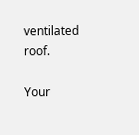ventilated roof.

Your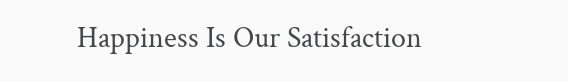Happiness Is Our Satisfaction